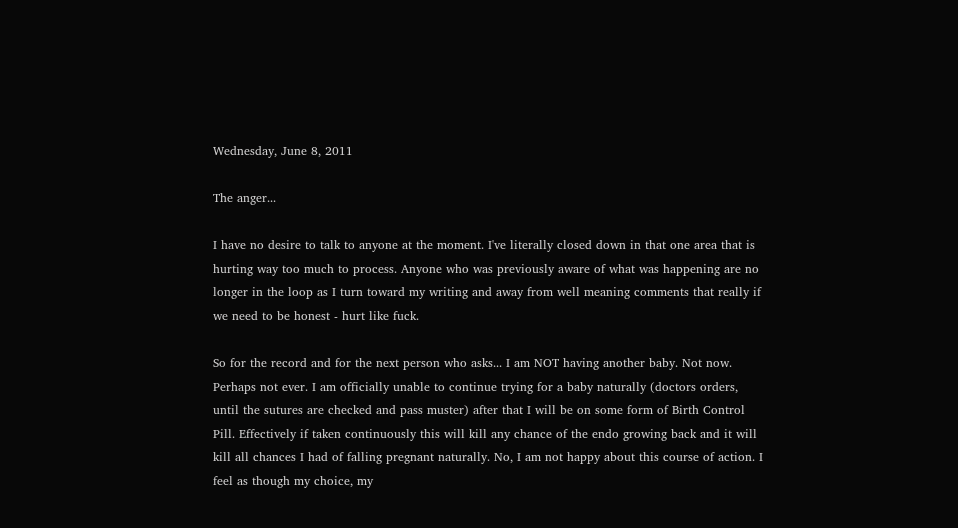Wednesday, June 8, 2011

The anger...

I have no desire to talk to anyone at the moment. I've literally closed down in that one area that is hurting way too much to process. Anyone who was previously aware of what was happening are no longer in the loop as I turn toward my writing and away from well meaning comments that really if we need to be honest - hurt like fuck.

So for the record and for the next person who asks... I am NOT having another baby. Not now. Perhaps not ever. I am officially unable to continue trying for a baby naturally (doctors orders, until the sutures are checked and pass muster) after that I will be on some form of Birth Control Pill. Effectively if taken continuously this will kill any chance of the endo growing back and it will kill all chances I had of falling pregnant naturally. No, I am not happy about this course of action. I feel as though my choice, my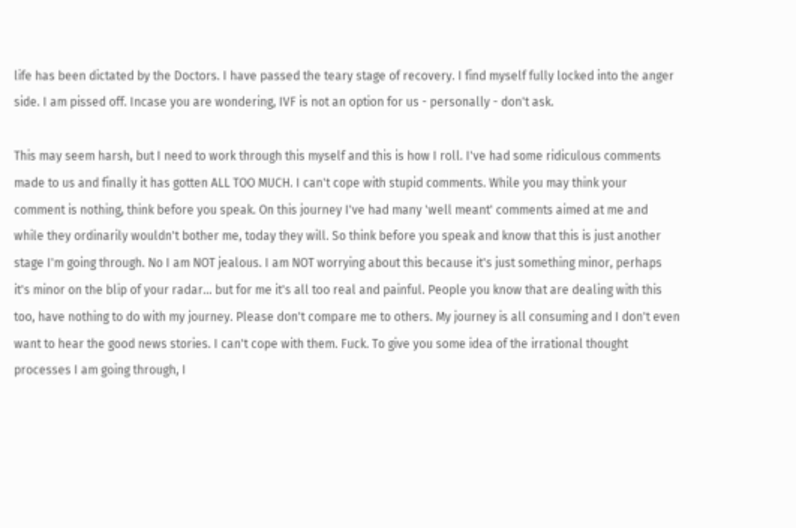life has been dictated by the Doctors. I have passed the teary stage of recovery. I find myself fully locked into the anger side. I am pissed off. Incase you are wondering, IVF is not an option for us - personally - don't ask.

This may seem harsh, but I need to work through this myself and this is how I roll. I've had some ridiculous comments made to us and finally it has gotten ALL TOO MUCH. I can't cope with stupid comments. While you may think your comment is nothing, think before you speak. On this journey I've had many 'well meant' comments aimed at me and while they ordinarily wouldn't bother me, today they will. So think before you speak and know that this is just another stage I'm going through. No I am NOT jealous. I am NOT worrying about this because it's just something minor, perhaps it's minor on the blip of your radar... but for me it's all too real and painful. People you know that are dealing with this too, have nothing to do with my journey. Please don't compare me to others. My journey is all consuming and I don't even want to hear the good news stories. I can't cope with them. Fuck. To give you some idea of the irrational thought processes I am going through, I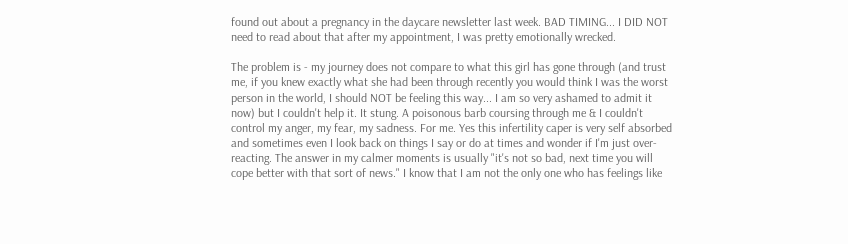found out about a pregnancy in the daycare newsletter last week. BAD TIMING... I DID NOT need to read about that after my appointment, I was pretty emotionally wrecked.

The problem is - my journey does not compare to what this girl has gone through (and trust me, if you knew exactly what she had been through recently you would think I was the worst person in the world, I should NOT be feeling this way... I am so very ashamed to admit it now) but I couldn't help it. It stung. A poisonous barb coursing through me & I couldn't control my anger, my fear, my sadness. For me. Yes this infertility caper is very self absorbed and sometimes even I look back on things I say or do at times and wonder if I'm just over-reacting. The answer in my calmer moments is usually "it's not so bad, next time you will cope better with that sort of news." I know that I am not the only one who has feelings like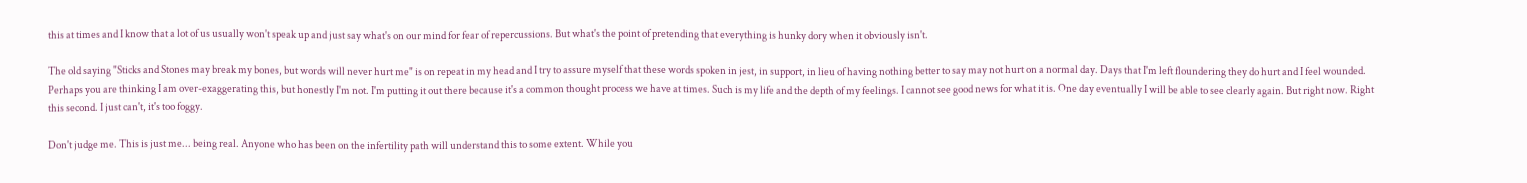this at times and I know that a lot of us usually won't speak up and just say what's on our mind for fear of repercussions. But what's the point of pretending that everything is hunky dory when it obviously isn't.

The old saying "Sticks and Stones may break my bones, but words will never hurt me" is on repeat in my head and I try to assure myself that these words spoken in jest, in support, in lieu of having nothing better to say may not hurt on a normal day. Days that I'm left floundering they do hurt and I feel wounded. Perhaps you are thinking I am over-exaggerating this, but honestly I'm not. I'm putting it out there because it's a common thought process we have at times. Such is my life and the depth of my feelings. I cannot see good news for what it is. One day eventually I will be able to see clearly again. But right now. Right this second. I just can't, it's too foggy.

Don't judge me. This is just me... being real. Anyone who has been on the infertility path will understand this to some extent. While you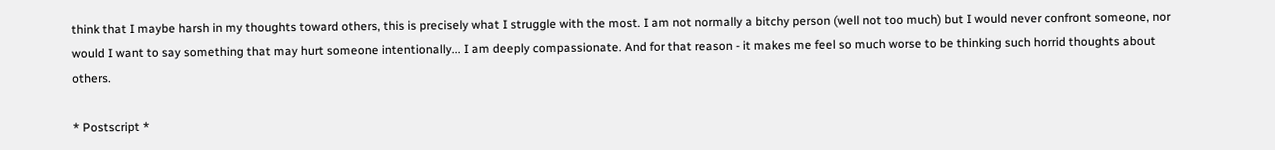think that I maybe harsh in my thoughts toward others, this is precisely what I struggle with the most. I am not normally a bitchy person (well not too much) but I would never confront someone, nor would I want to say something that may hurt someone intentionally... I am deeply compassionate. And for that reason - it makes me feel so much worse to be thinking such horrid thoughts about others.

* Postscript *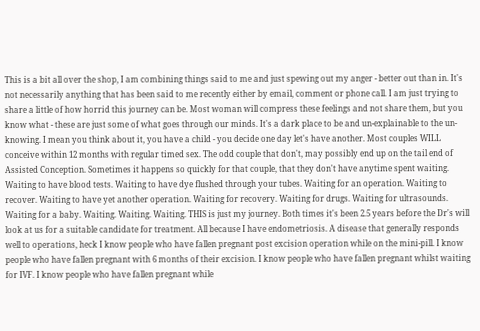This is a bit all over the shop, I am combining things said to me and just spewing out my anger - better out than in. It's not necessarily anything that has been said to me recently either by email, comment or phone call. I am just trying to share a little of how horrid this journey can be. Most woman will compress these feelings and not share them, but you know what - these are just some of what goes through our minds. It's a dark place to be and un-explainable to the un-knowing. I mean you think about it, you have a child - you decide one day let's have another. Most couples WILL conceive within 12 months with regular timed sex. The odd couple that don't, may possibly end up on the tail end of Assisted Conception. Sometimes it happens so quickly for that couple, that they don't have anytime spent waiting. Waiting to have blood tests. Waiting to have dye flushed through your tubes. Waiting for an operation. Waiting to recover. Waiting to have yet another operation. Waiting for recovery. Waiting for drugs. Waiting for ultrasounds. Waiting for a baby. Waiting. Waiting. Waiting. THIS is just my journey. Both times it's been 2.5 years before the Dr's will look at us for a suitable candidate for treatment. All because I have endometriosis. A disease that generally responds well to operations, heck I know people who have fallen pregnant post excision operation while on the mini-pill. I know people who have fallen pregnant with 6 months of their excision. I know people who have fallen pregnant whilst waiting for IVF. I know people who have fallen pregnant while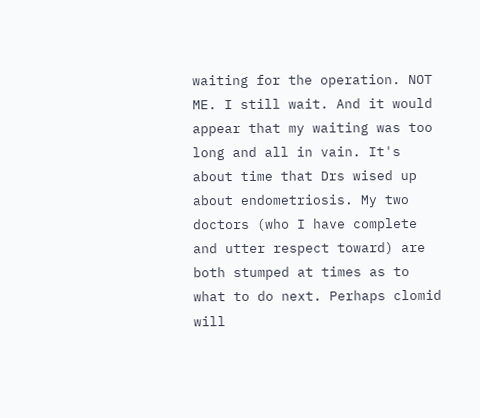waiting for the operation. NOT ME. I still wait. And it would appear that my waiting was too long and all in vain. It's about time that Drs wised up about endometriosis. My two doctors (who I have complete and utter respect toward) are both stumped at times as to what to do next. Perhaps clomid will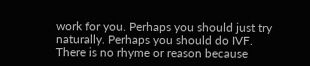work for you. Perhaps you should just try naturally. Perhaps you should do IVF. There is no rhyme or reason because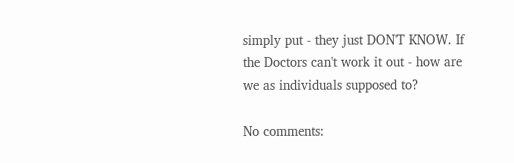simply put - they just DON'T KNOW. If the Doctors can't work it out - how are we as individuals supposed to?

No comments: